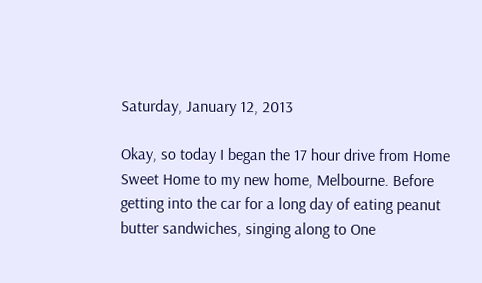Saturday, January 12, 2013

Okay, so today I began the 17 hour drive from Home Sweet Home to my new home, Melbourne. Before getting into the car for a long day of eating peanut butter sandwiches, singing along to One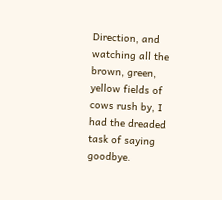Direction, and watching all the brown, green, yellow fields of cows rush by, I had the dreaded task of saying goodbye.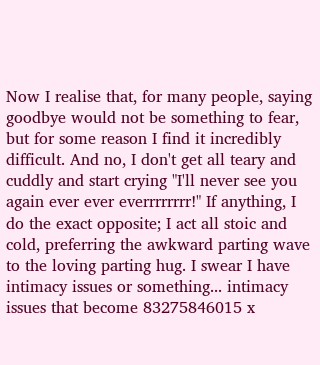Now I realise that, for many people, saying goodbye would not be something to fear, but for some reason I find it incredibly difficult. And no, I don't get all teary and cuddly and start crying "I'll never see you again ever ever everrrrrrrr!" If anything, I do the exact opposite; I act all stoic and cold, preferring the awkward parting wave to the loving parting hug. I swear I have intimacy issues or something... intimacy issues that become 83275846015 x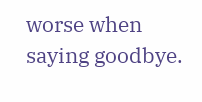worse when saying goodbye.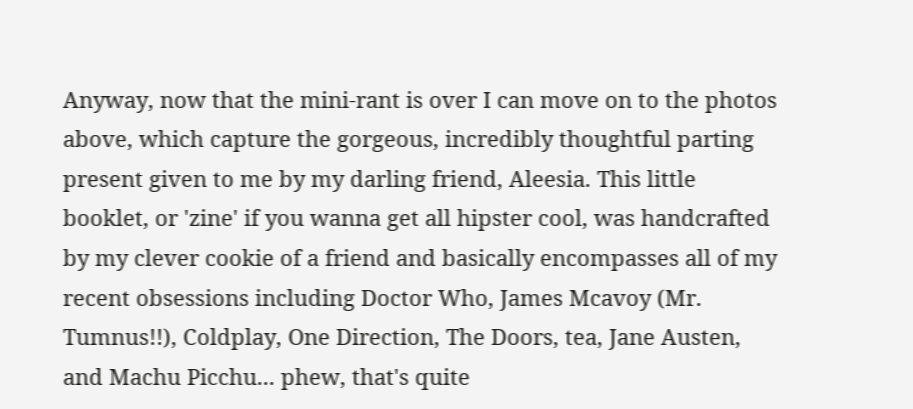Anyway, now that the mini-rant is over I can move on to the photos above, which capture the gorgeous, incredibly thoughtful parting present given to me by my darling friend, Aleesia. This little booklet, or 'zine' if you wanna get all hipster cool, was handcrafted by my clever cookie of a friend and basically encompasses all of my recent obsessions including Doctor Who, James Mcavoy (Mr. Tumnus!!), Coldplay, One Direction, The Doors, tea, Jane Austen, and Machu Picchu... phew, that's quite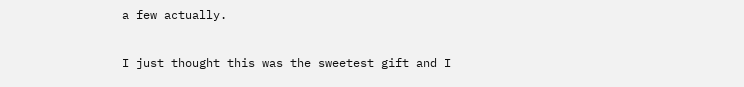a few actually.

I just thought this was the sweetest gift and I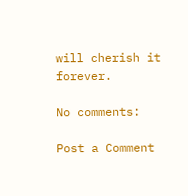will cherish it forever.

No comments:

Post a Comment